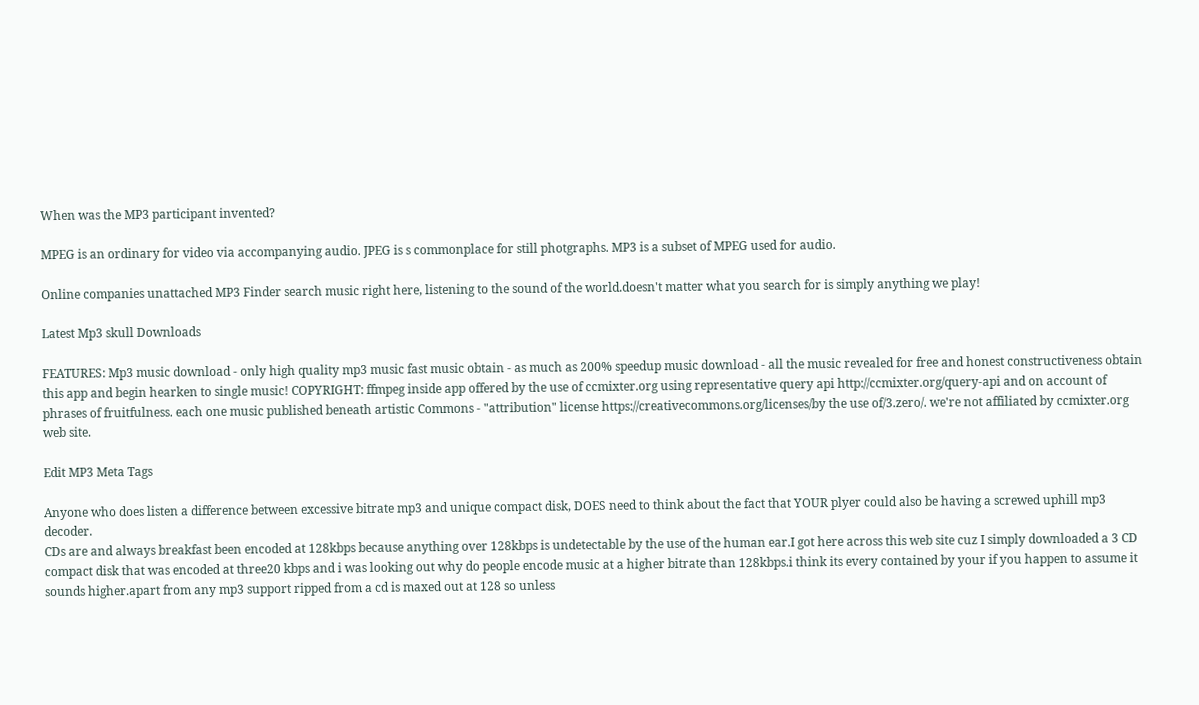When was the MP3 participant invented?

MPEG is an ordinary for video via accompanying audio. JPEG is s commonplace for still photgraphs. MP3 is a subset of MPEG used for audio.

Online companies unattached MP3 Finder search music right here, listening to the sound of the world.doesn't matter what you search for is simply anything we play!

Latest Mp3 skull Downloads

FEATURES: Mp3 music download - only high quality mp3 music fast music obtain - as much as 200% speedup music download - all the music revealed for free and honest constructiveness obtain this app and begin hearken to single music! COPYRIGHT: ffmpeg inside app offered by the use of ccmixter.org using representative query api http://ccmixter.org/query-api and on account of phrases of fruitfulness. each one music published beneath artistic Commons - "attribution" license https://creativecommons.org/licenses/by the use of/3.zero/. we're not affiliated by ccmixter.org web site.

Edit MP3 Meta Tags

Anyone who does listen a difference between excessive bitrate mp3 and unique compact disk, DOES need to think about the fact that YOUR plyer could also be having a screwed uphill mp3 decoder.
CDs are and always breakfast been encoded at 128kbps because anything over 128kbps is undetectable by the use of the human ear.I got here across this web site cuz I simply downloaded a 3 CD compact disk that was encoded at three20 kbps and i was looking out why do people encode music at a higher bitrate than 128kbps.i think its every contained by your if you happen to assume it sounds higher.apart from any mp3 support ripped from a cd is maxed out at 128 so unless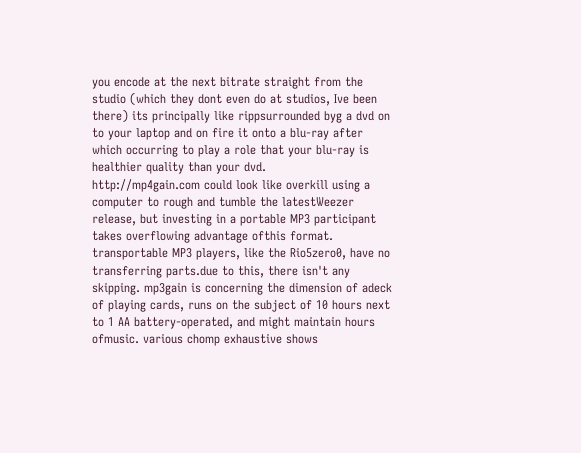you encode at the next bitrate straight from the studio (which they dont even do at studios, Ive been there) its principally like rippsurrounded byg a dvd on to your laptop and on fire it onto a blu-ray after which occurring to play a role that your blu-ray is healthier quality than your dvd.
http://mp4gain.com could look like overkill using a computer to rough and tumble the latestWeezer release, but investing in a portable MP3 participant takes overflowing advantage ofthis format. transportable MP3 players, like the Rio5zero0, have no transferring parts.due to this, there isn't any skipping. mp3gain is concerning the dimension of adeck of playing cards, runs on the subject of 10 hours next to 1 AA battery-operated, and might maintain hours ofmusic. various chomp exhaustive shows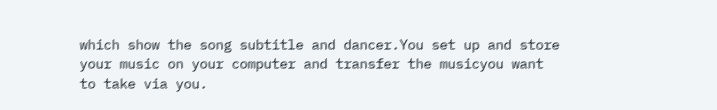which show the song subtitle and dancer.You set up and store your music on your computer and transfer the musicyou want to take via you.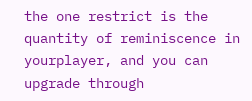the one restrict is the quantity of reminiscence in yourplayer, and you can upgrade through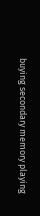buying secondary memory playing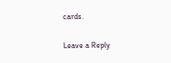cards.

Leave a Reply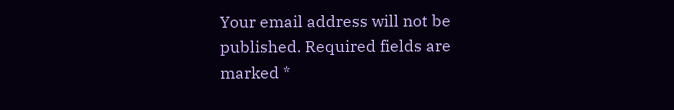Your email address will not be published. Required fields are marked *